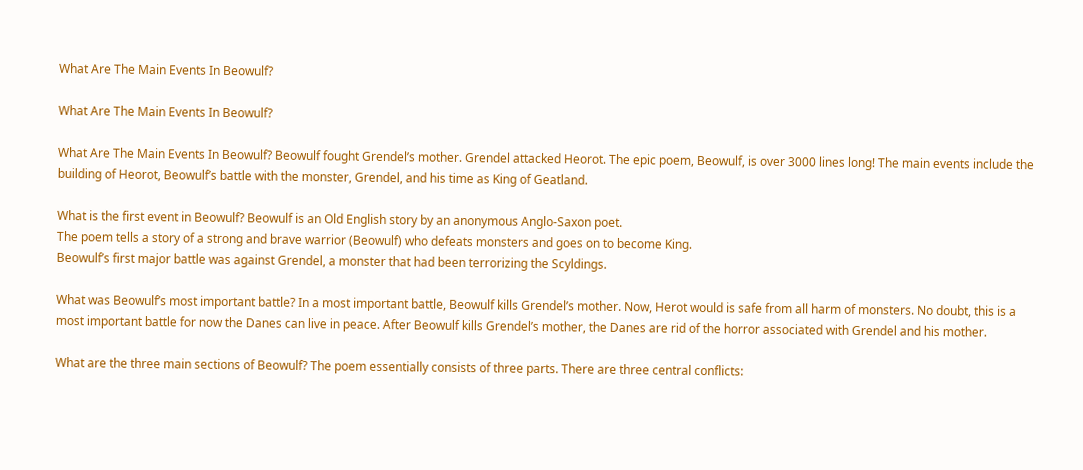What Are The Main Events In Beowulf?

What Are The Main Events In Beowulf?

What Are The Main Events In Beowulf? Beowulf fought Grendel’s mother. Grendel attacked Heorot. The epic poem, Beowulf, is over 3000 lines long! The main events include the building of Heorot, Beowulf’s battle with the monster, Grendel, and his time as King of Geatland.

What is the first event in Beowulf? Beowulf is an Old English story by an anonymous Anglo-Saxon poet.
The poem tells a story of a strong and brave warrior (Beowulf) who defeats monsters and goes on to become King.
Beowulf’s first major battle was against Grendel, a monster that had been terrorizing the Scyldings.

What was Beowulf’s most important battle? In a most important battle, Beowulf kills Grendel’s mother. Now, Herot would is safe from all harm of monsters. No doubt, this is a most important battle for now the Danes can live in peace. After Beowulf kills Grendel’s mother, the Danes are rid of the horror associated with Grendel and his mother.

What are the three main sections of Beowulf? The poem essentially consists of three parts. There are three central conflicts: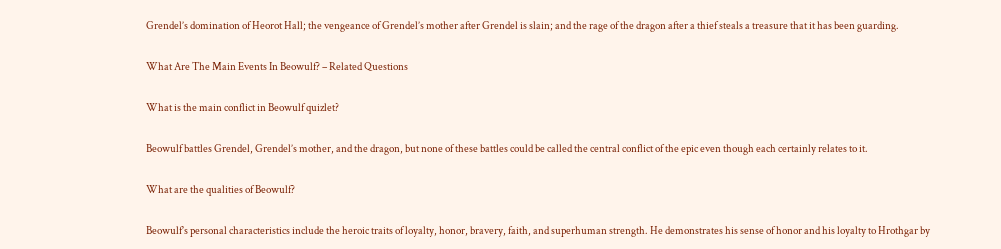Grendel’s domination of Heorot Hall; the vengeance of Grendel’s mother after Grendel is slain; and the rage of the dragon after a thief steals a treasure that it has been guarding.

What Are The Main Events In Beowulf? – Related Questions

What is the main conflict in Beowulf quizlet?

Beowulf battles Grendel, Grendel’s mother, and the dragon, but none of these battles could be called the central conflict of the epic even though each certainly relates to it.

What are the qualities of Beowulf?

Beowulf’s personal characteristics include the heroic traits of loyalty, honor, bravery, faith, and superhuman strength. He demonstrates his sense of honor and his loyalty to Hrothgar by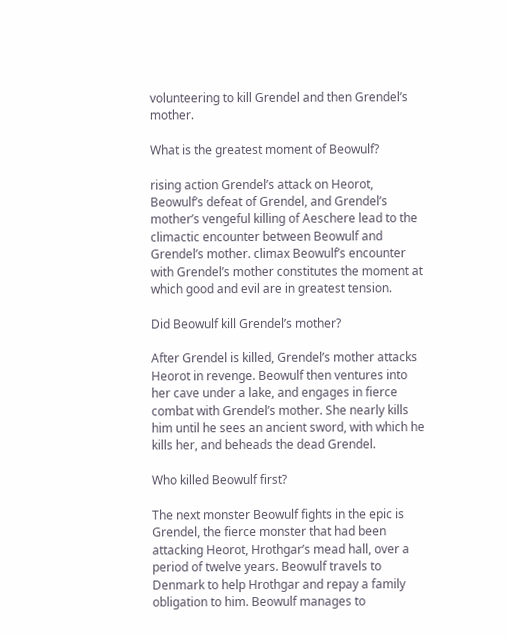volunteering to kill Grendel and then Grendel’s mother.

What is the greatest moment of Beowulf?

rising action Grendel’s attack on Heorot, Beowulf’s defeat of Grendel, and Grendel’s mother’s vengeful killing of Aeschere lead to the climactic encounter between Beowulf and Grendel’s mother. climax Beowulf’s encounter with Grendel’s mother constitutes the moment at which good and evil are in greatest tension.

Did Beowulf kill Grendel’s mother?

After Grendel is killed, Grendel’s mother attacks Heorot in revenge. Beowulf then ventures into her cave under a lake, and engages in fierce combat with Grendel’s mother. She nearly kills him until he sees an ancient sword, with which he kills her, and beheads the dead Grendel.

Who killed Beowulf first?

The next monster Beowulf fights in the epic is Grendel, the fierce monster that had been attacking Heorot, Hrothgar’s mead hall, over a period of twelve years. Beowulf travels to Denmark to help Hrothgar and repay a family obligation to him. Beowulf manages to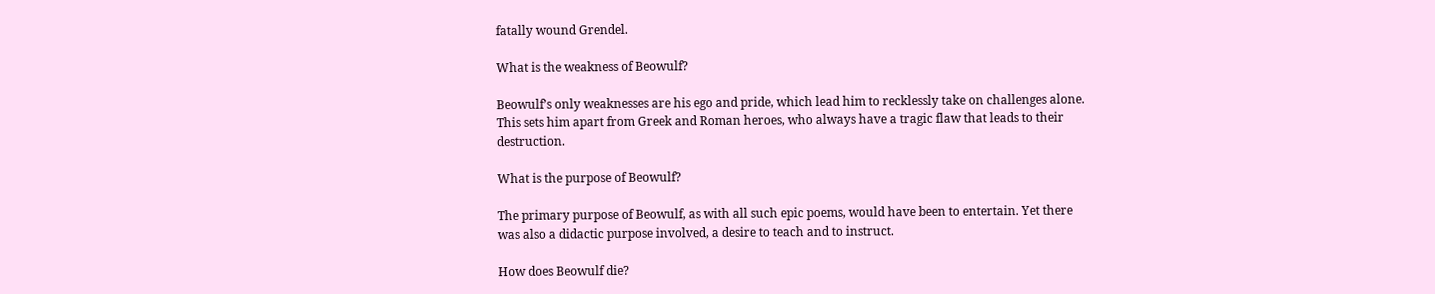fatally wound Grendel.

What is the weakness of Beowulf?

Beowulf’s only weaknesses are his ego and pride, which lead him to recklessly take on challenges alone. This sets him apart from Greek and Roman heroes, who always have a tragic flaw that leads to their destruction.

What is the purpose of Beowulf?

The primary purpose of Beowulf, as with all such epic poems, would have been to entertain. Yet there was also a didactic purpose involved, a desire to teach and to instruct.

How does Beowulf die?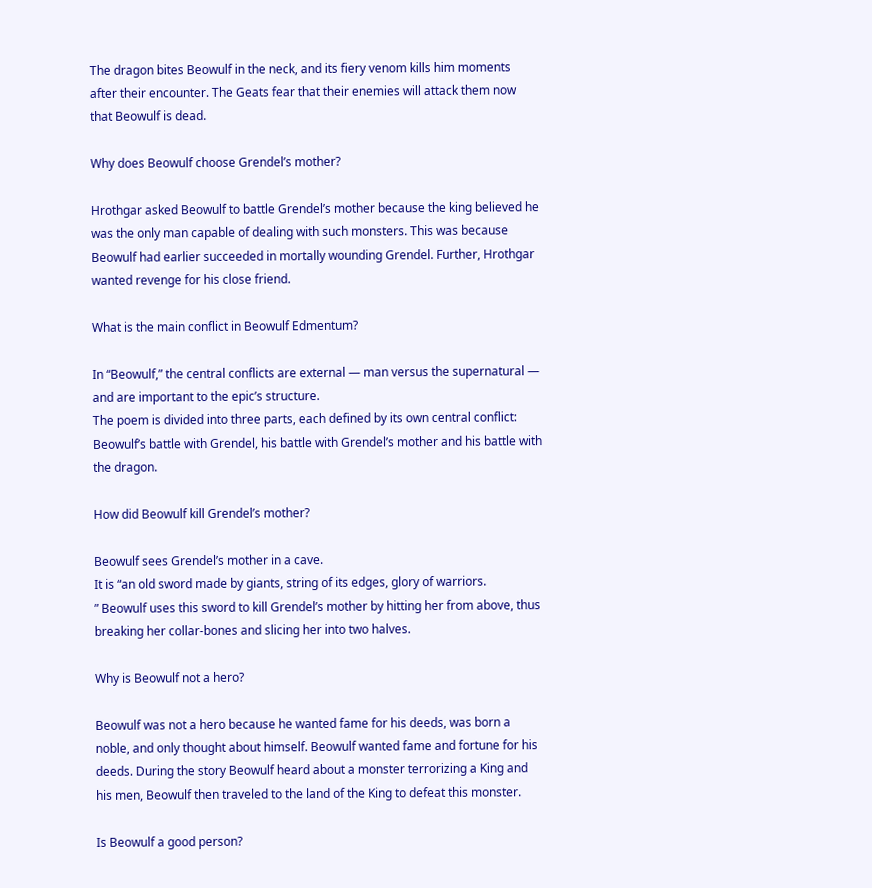The dragon bites Beowulf in the neck, and its fiery venom kills him moments after their encounter. The Geats fear that their enemies will attack them now that Beowulf is dead.

Why does Beowulf choose Grendel’s mother?

Hrothgar asked Beowulf to battle Grendel’s mother because the king believed he was the only man capable of dealing with such monsters. This was because Beowulf had earlier succeeded in mortally wounding Grendel. Further, Hrothgar wanted revenge for his close friend.

What is the main conflict in Beowulf Edmentum?

In “Beowulf,” the central conflicts are external — man versus the supernatural — and are important to the epic’s structure.
The poem is divided into three parts, each defined by its own central conflict: Beowulf’s battle with Grendel, his battle with Grendel’s mother and his battle with the dragon.

How did Beowulf kill Grendel’s mother?

Beowulf sees Grendel’s mother in a cave.
It is “an old sword made by giants, string of its edges, glory of warriors.
” Beowulf uses this sword to kill Grendel’s mother by hitting her from above, thus breaking her collar-bones and slicing her into two halves.

Why is Beowulf not a hero?

Beowulf was not a hero because he wanted fame for his deeds, was born a noble, and only thought about himself. Beowulf wanted fame and fortune for his deeds. During the story Beowulf heard about a monster terrorizing a King and his men, Beowulf then traveled to the land of the King to defeat this monster.

Is Beowulf a good person?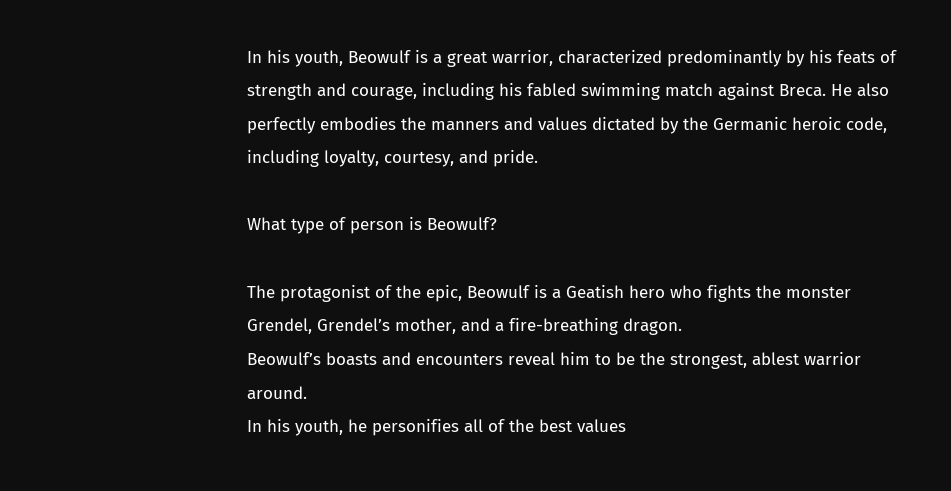In his youth, Beowulf is a great warrior, characterized predominantly by his feats of strength and courage, including his fabled swimming match against Breca. He also perfectly embodies the manners and values dictated by the Germanic heroic code, including loyalty, courtesy, and pride.

What type of person is Beowulf?

The protagonist of the epic, Beowulf is a Geatish hero who fights the monster Grendel, Grendel’s mother, and a fire-breathing dragon.
Beowulf’s boasts and encounters reveal him to be the strongest, ablest warrior around.
In his youth, he personifies all of the best values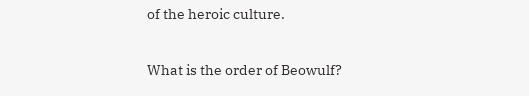of the heroic culture.

What is the order of Beowulf?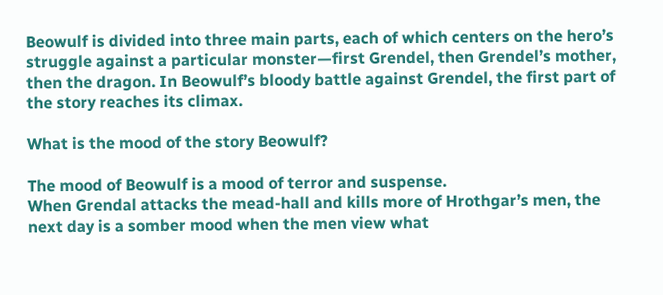Beowulf is divided into three main parts, each of which centers on the hero’s struggle against a particular monster—first Grendel, then Grendel’s mother, then the dragon. In Beowulf’s bloody battle against Grendel, the first part of the story reaches its climax.

What is the mood of the story Beowulf?

The mood of Beowulf is a mood of terror and suspense.
When Grendal attacks the mead-hall and kills more of Hrothgar’s men, the next day is a somber mood when the men view what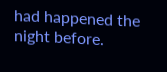had happened the night before.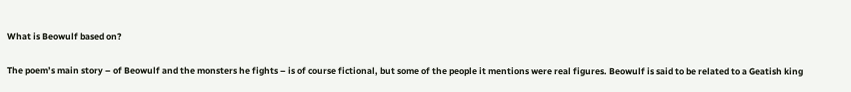What is Beowulf based on?

The poem’s main story – of Beowulf and the monsters he fights – is of course fictional, but some of the people it mentions were real figures. Beowulf is said to be related to a Geatish king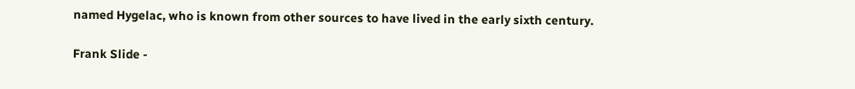named Hygelac, who is known from other sources to have lived in the early sixth century.

Frank Slide -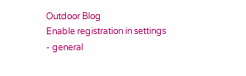Outdoor Blog
Enable registration in settings - general